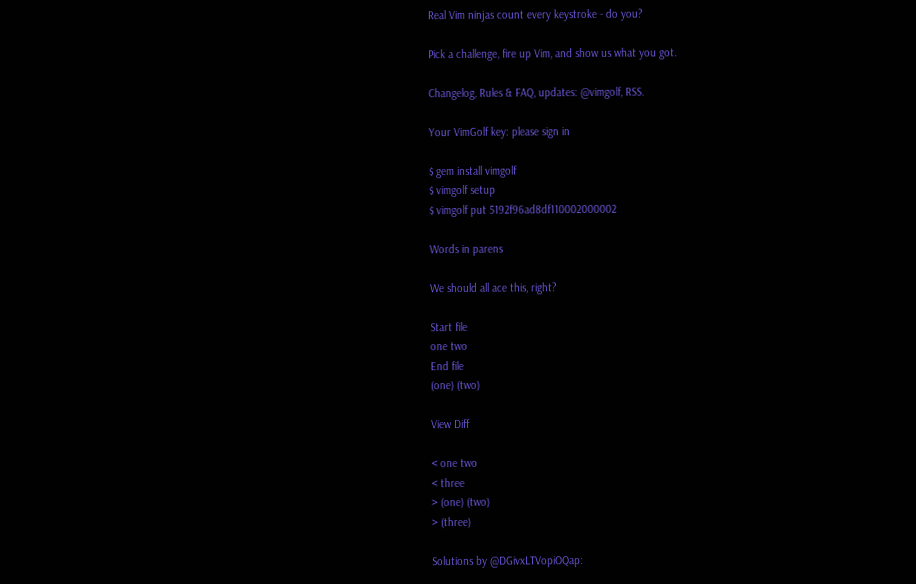Real Vim ninjas count every keystroke - do you?

Pick a challenge, fire up Vim, and show us what you got.

Changelog, Rules & FAQ, updates: @vimgolf, RSS.

Your VimGolf key: please sign in

$ gem install vimgolf
$ vimgolf setup
$ vimgolf put 5192f96ad8df110002000002

Words in parens

We should all ace this, right?

Start file
one two
End file
(one) (two)

View Diff

< one two
< three
> (one) (two)
> (three)

Solutions by @DGivxLTVopiOQap: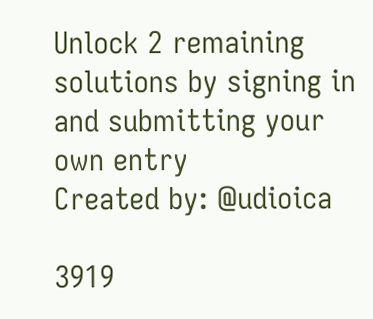Unlock 2 remaining solutions by signing in and submitting your own entry
Created by: @udioica

3919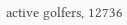active golfers, 12736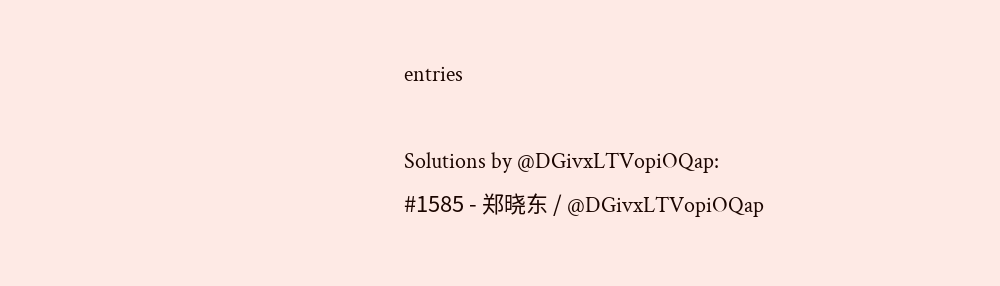entries

Solutions by @DGivxLTVopiOQap:
#1585 - 郑晓东 / @DGivxLTVopiOQap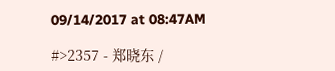09/14/2017 at 08:47AM

#>2357 - 郑晓东 /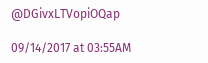@DGivxLTVopiOQap

09/14/2017 at 03:55AM